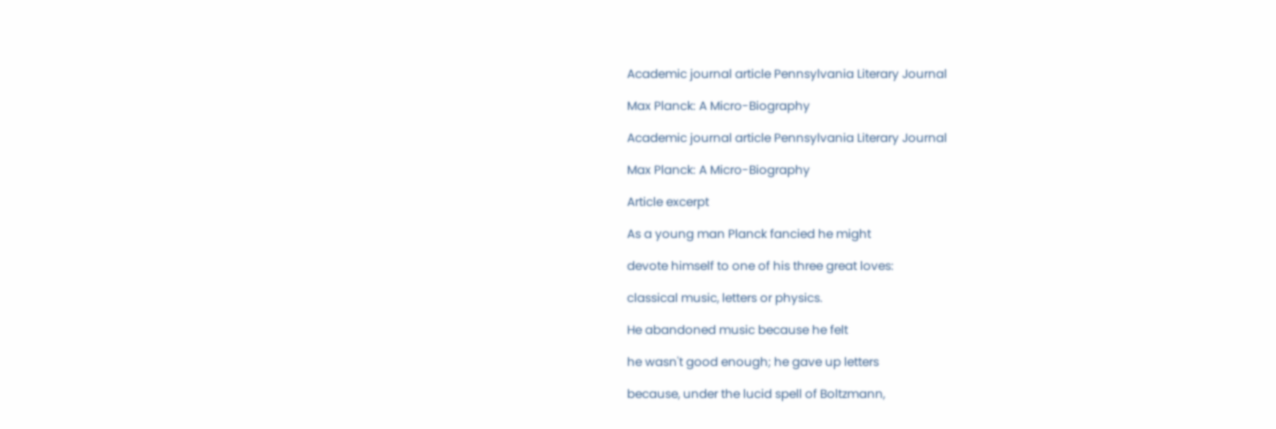Academic journal article Pennsylvania Literary Journal

Max Planck: A Micro-Biography

Academic journal article Pennsylvania Literary Journal

Max Planck: A Micro-Biography

Article excerpt

As a young man Planck fancied he might

devote himself to one of his three great loves:

classical music, letters or physics.

He abandoned music because he felt

he wasn't good enough; he gave up letters

because, under the lucid spell of Boltzmann,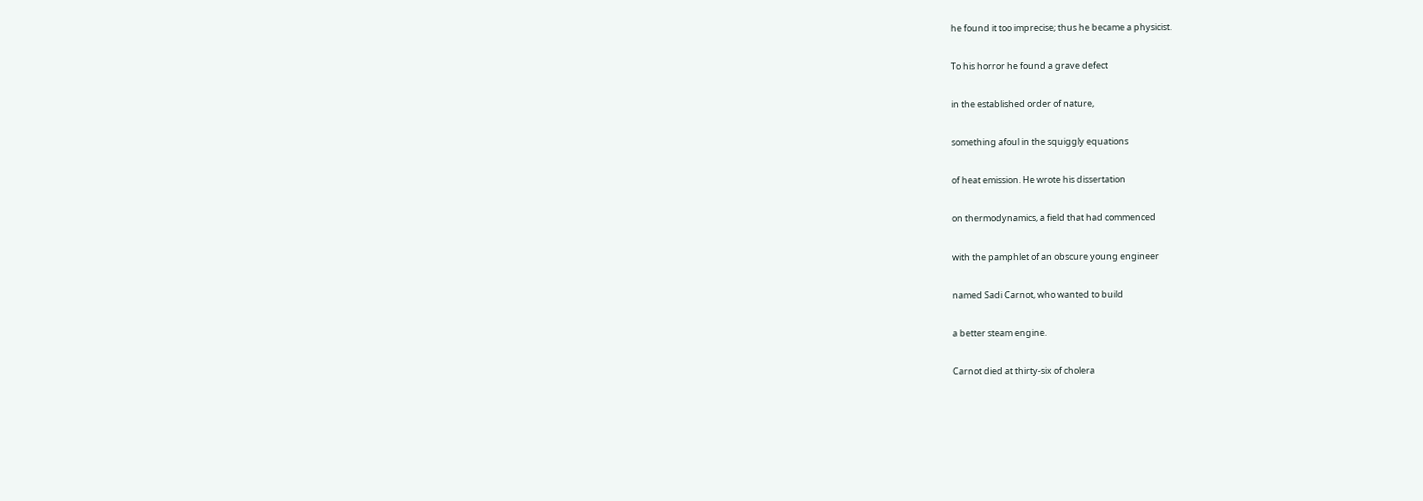he found it too imprecise; thus he became a physicist.

To his horror he found a grave defect

in the established order of nature,

something afoul in the squiggly equations

of heat emission. He wrote his dissertation

on thermodynamics, a field that had commenced

with the pamphlet of an obscure young engineer

named Sadi Carnot, who wanted to build

a better steam engine.

Carnot died at thirty-six of cholera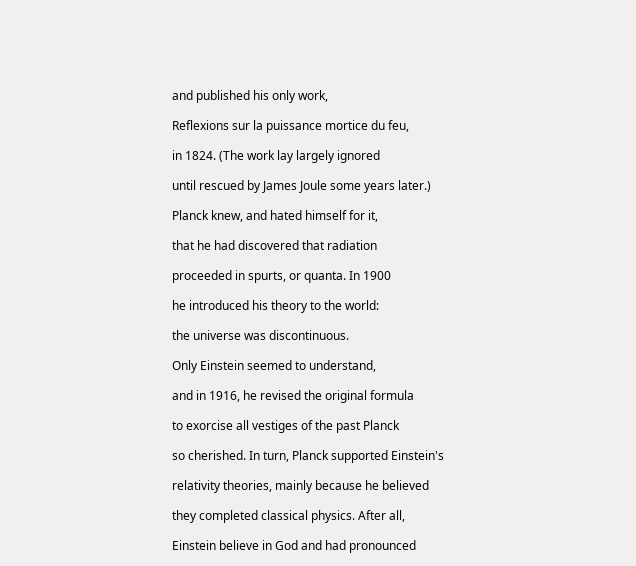and published his only work,

Reflexions sur la puissance mortice du feu,

in 1824. (The work lay largely ignored

until rescued by James Joule some years later.)

Planck knew, and hated himself for it,

that he had discovered that radiation

proceeded in spurts, or quanta. In 1900

he introduced his theory to the world:

the universe was discontinuous.

Only Einstein seemed to understand,

and in 1916, he revised the original formula

to exorcise all vestiges of the past Planck

so cherished. In turn, Planck supported Einstein's

relativity theories, mainly because he believed

they completed classical physics. After all,

Einstein believe in God and had pronounced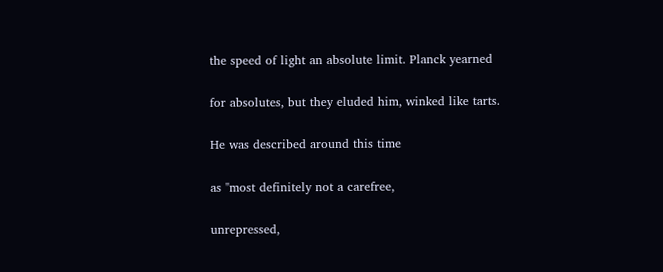the speed of light an absolute limit. Planck yearned

for absolutes, but they eluded him, winked like tarts.

He was described around this time

as "most definitely not a carefree,

unrepressed,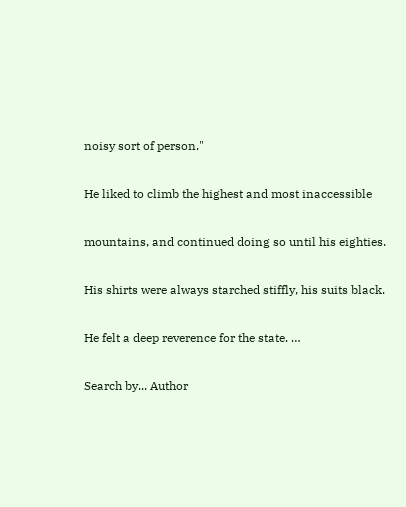noisy sort of person."

He liked to climb the highest and most inaccessible

mountains, and continued doing so until his eighties.

His shirts were always starched stiffly, his suits black.

He felt a deep reverence for the state. …

Search by... Author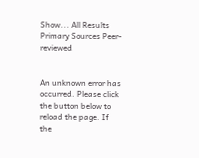Show... All Results Primary Sources Peer-reviewed


An unknown error has occurred. Please click the button below to reload the page. If the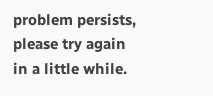problem persists, please try again in a little while.